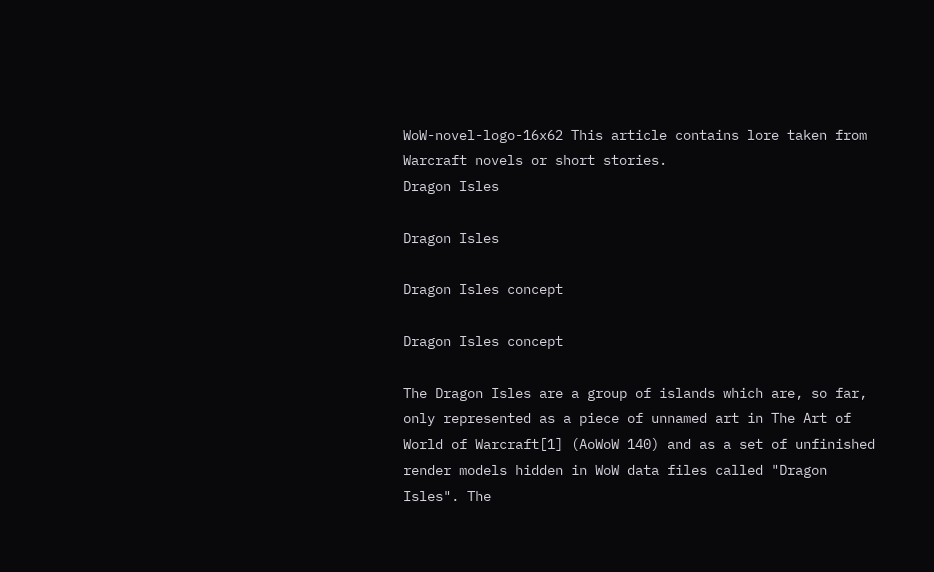WoW-novel-logo-16x62 This article contains lore taken from Warcraft novels or short stories.
Dragon Isles

Dragon Isles

Dragon Isles concept

Dragon Isles concept

The Dragon Isles are a group of islands which are, so far, only represented as a piece of unnamed art in The Art of World of Warcraft[1] (AoWoW 140) and as a set of unfinished render models hidden in WoW data files called "Dragon Isles". The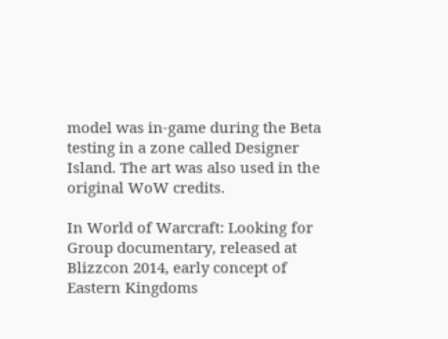model was in-game during the Beta testing in a zone called Designer Island. The art was also used in the original WoW credits.

In World of Warcraft: Looking for Group documentary, released at Blizzcon 2014, early concept of Eastern Kingdoms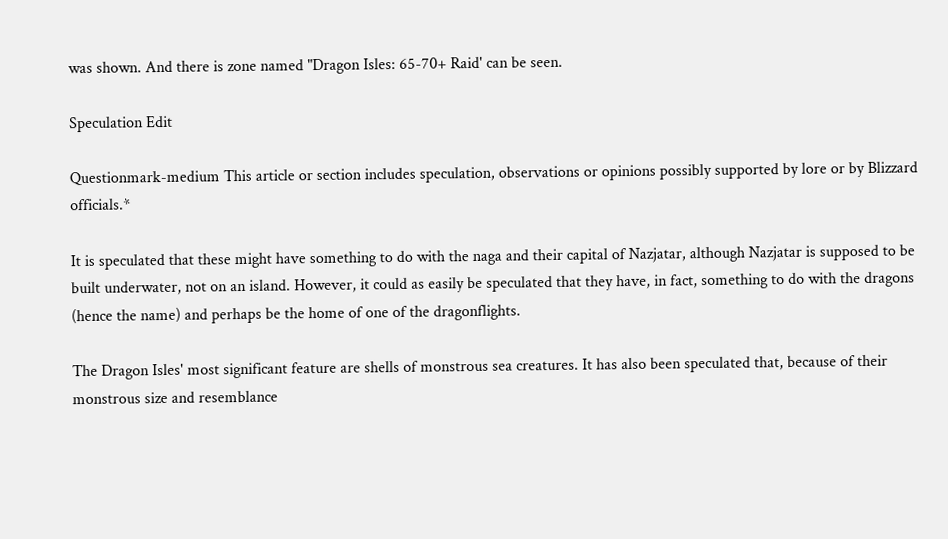was shown. And there is zone named "Dragon Isles: 65-70+ Raid' can be seen.

Speculation Edit

Questionmark-medium This article or section includes speculation, observations or opinions possibly supported by lore or by Blizzard officials.*

It is speculated that these might have something to do with the naga and their capital of Nazjatar, although Nazjatar is supposed to be built underwater, not on an island. However, it could as easily be speculated that they have, in fact, something to do with the dragons (hence the name) and perhaps be the home of one of the dragonflights.

The Dragon Isles' most significant feature are shells of monstrous sea creatures. It has also been speculated that, because of their monstrous size and resemblance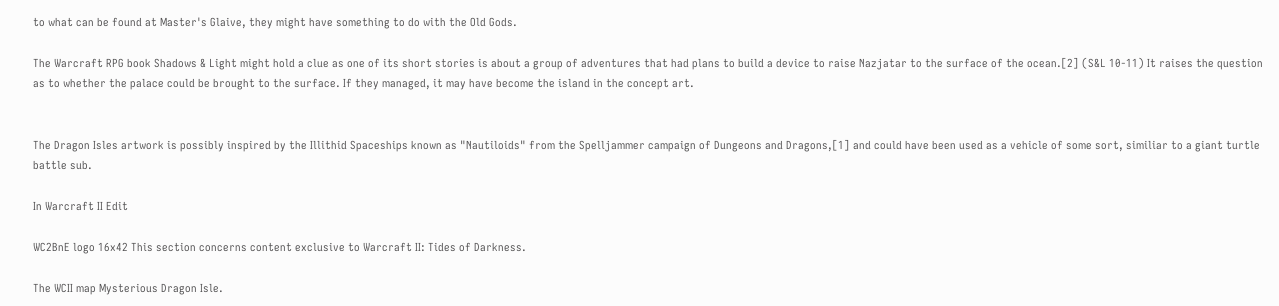to what can be found at Master's Glaive, they might have something to do with the Old Gods.

The Warcraft RPG book Shadows & Light might hold a clue as one of its short stories is about a group of adventures that had plans to build a device to raise Nazjatar to the surface of the ocean.[2] (S&L 10-11) It raises the question as to whether the palace could be brought to the surface. If they managed, it may have become the island in the concept art.


The Dragon Isles artwork is possibly inspired by the Illithid Spaceships known as "Nautiloids" from the Spelljammer campaign of Dungeons and Dragons,[1] and could have been used as a vehicle of some sort, similiar to a giant turtle battle sub.

In Warcraft II Edit

WC2BnE logo 16x42 This section concerns content exclusive to Warcraft II: Tides of Darkness.

The WCII map Mysterious Dragon Isle.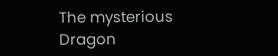The mysterious Dragon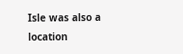Isle was also a location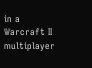in a Warcraft II multiplayer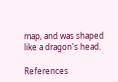map, and was shaped like a dragon's head.

References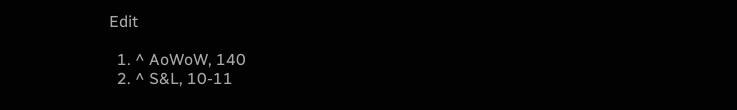Edit

  1. ^ AoWoW, 140
  2. ^ S&L, 10-11